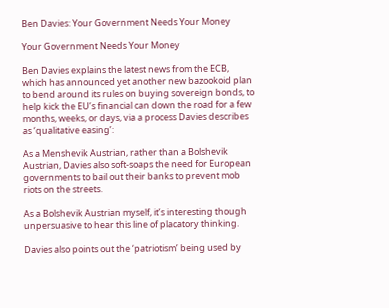Ben Davies: Your Government Needs Your Money

Your Government Needs Your Money

Ben Davies explains the latest news from the ECB, which has announced yet another new bazookoid plan to bend around its rules on buying sovereign bonds, to help kick the EU’s financial can down the road for a few months, weeks, or days, via a process Davies describes as ‘qualitative easing’:

As a Menshevik Austrian, rather than a Bolshevik Austrian, Davies also soft-soaps the need for European governments to bail out their banks to prevent mob riots on the streets.

As a Bolshevik Austrian myself, it’s interesting though unpersuasive to hear this line of placatory thinking.

Davies also points out the ‘patriotism’ being used by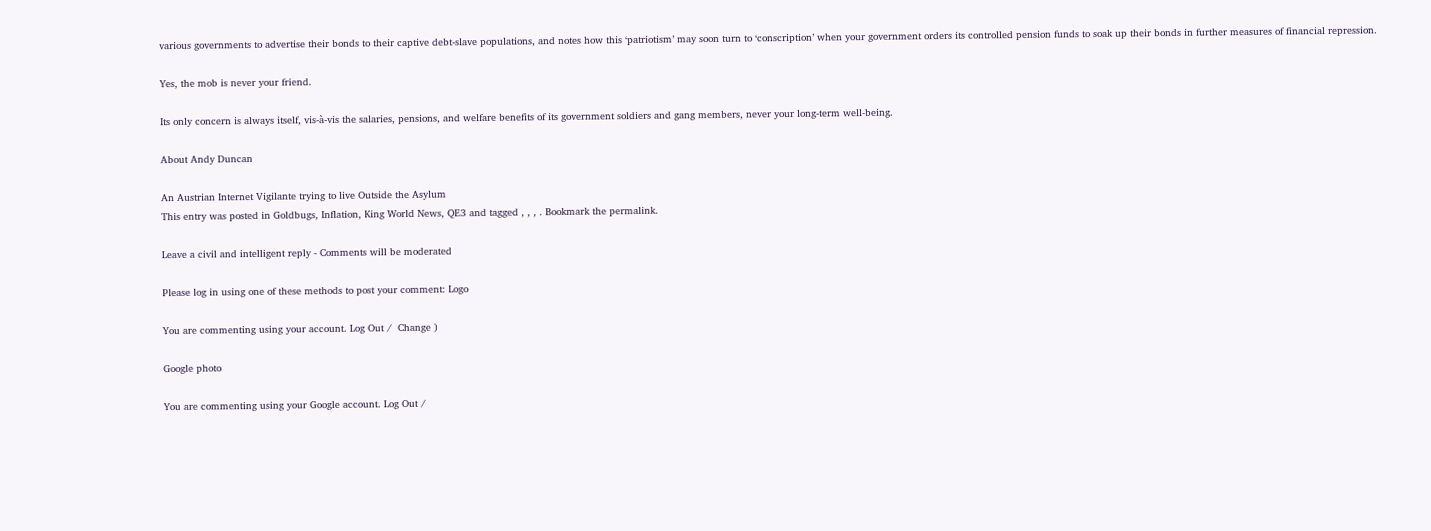various governments to advertise their bonds to their captive debt-slave populations, and notes how this ‘patriotism’ may soon turn to ‘conscription’ when your government orders its controlled pension funds to soak up their bonds in further measures of financial repression.

Yes, the mob is never your friend.

Its only concern is always itself, vis-à-vis the salaries, pensions, and welfare benefits of its government soldiers and gang members, never your long-term well-being.

About Andy Duncan

An Austrian Internet Vigilante trying to live Outside the Asylum
This entry was posted in Goldbugs, Inflation, King World News, QE3 and tagged , , , . Bookmark the permalink.

Leave a civil and intelligent reply - Comments will be moderated

Please log in using one of these methods to post your comment: Logo

You are commenting using your account. Log Out /  Change )

Google photo

You are commenting using your Google account. Log Out /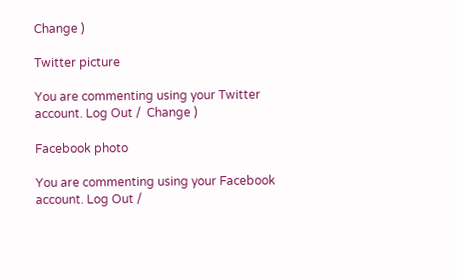Change )

Twitter picture

You are commenting using your Twitter account. Log Out /  Change )

Facebook photo

You are commenting using your Facebook account. Log Out /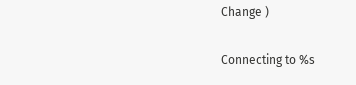Change )

Connecting to %s